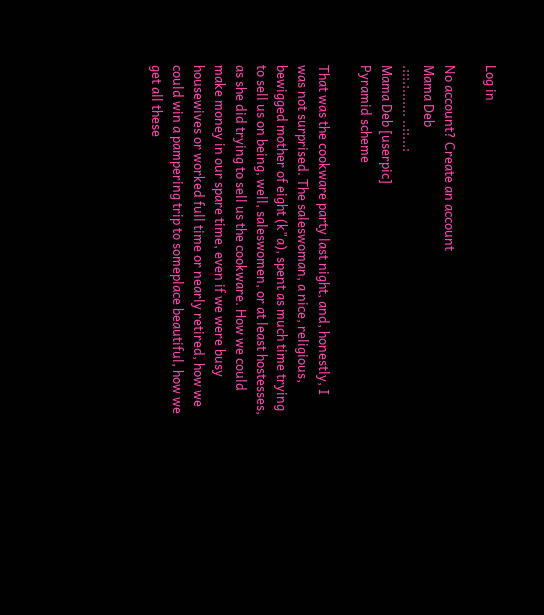Log in

No account? Create an account
Mama Deb
.:::.:....... ..::...:
Mama Deb [userpic]
Pyramid scheme

That was the cookware party last night, and, honestly, I was not surprised. The saleswoman, a nice, religious, bewigged mother of eight (k"a), spent as much time trying to sell us on being, well, saleswomen, or at least hostesses, as she did trying to sell us the cookware. How we could make money in our spare time, even if we were busy housewives or worked full time or nearly retired, how we could win a pampering trip to someplace beautiful, how we get all these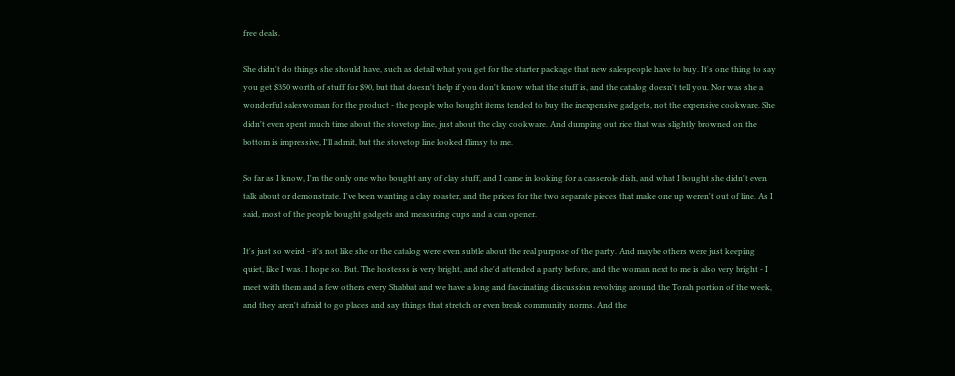free deals.

She didn't do things she should have, such as detail what you get for the starter package that new salespeople have to buy. It's one thing to say you get $350 worth of stuff for $90, but that doesn't help if you don't know what the stuff is, and the catalog doesn't tell you. Nor was she a wonderful saleswoman for the product - the people who bought items tended to buy the inexpensive gadgets, not the expensive cookware. She didn't even spent much time about the stovetop line, just about the clay cookware. And dumping out rice that was slightly browned on the bottom is impressive, I'll admit, but the stovetop line looked flimsy to me.

So far as I know, I'm the only one who bought any of clay stuff, and I came in looking for a casserole dish, and what I bought she didn't even talk about or demonstrate. I've been wanting a clay roaster, and the prices for the two separate pieces that make one up weren't out of line. As I said, most of the people bought gadgets and measuring cups and a can opener.

It's just so weird - it's not like she or the catalog were even subtle about the real purpose of the party. And maybe others were just keeping quiet, like I was. I hope so. But. The hostesss is very bright, and she'd attended a party before, and the woman next to me is also very bright - I meet with them and a few others every Shabbat and we have a long and fascinating discussion revolving around the Torah portion of the week, and they aren't afraid to go places and say things that stretch or even break community norms. And the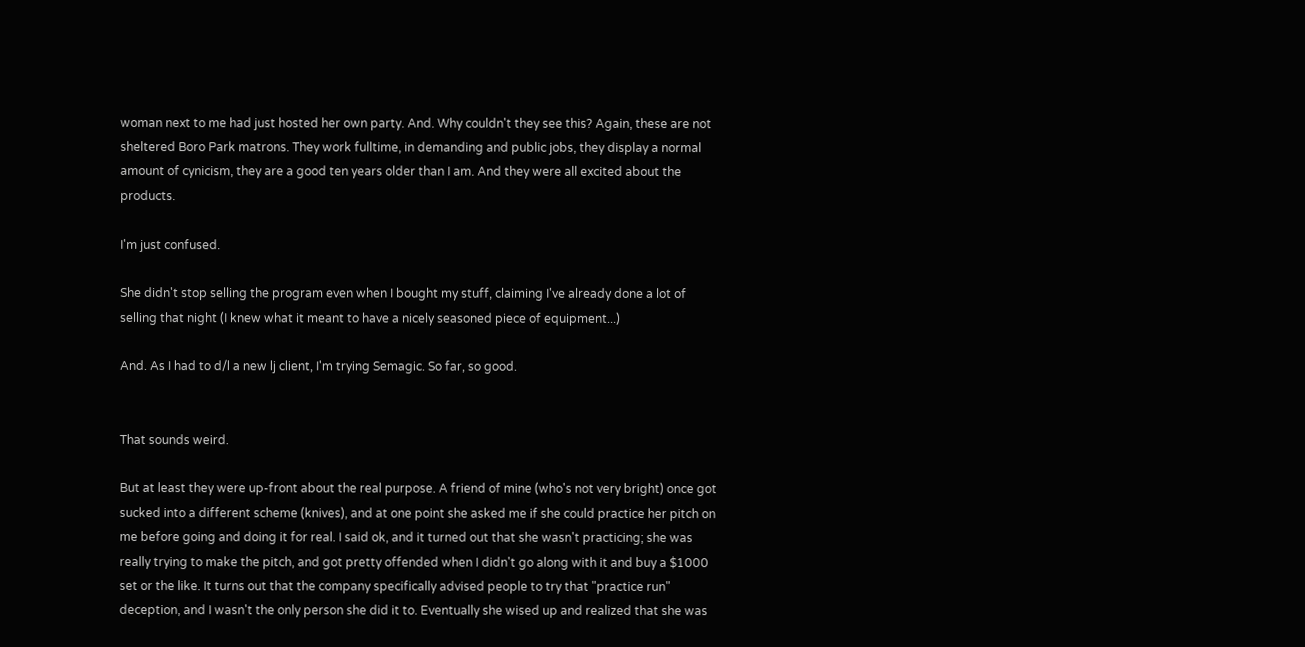woman next to me had just hosted her own party. And. Why couldn't they see this? Again, these are not sheltered Boro Park matrons. They work fulltime, in demanding and public jobs, they display a normal amount of cynicism, they are a good ten years older than I am. And they were all excited about the products.

I'm just confused.

She didn't stop selling the program even when I bought my stuff, claiming I've already done a lot of selling that night (I knew what it meant to have a nicely seasoned piece of equipment...)

And. As I had to d/l a new lj client, I'm trying Semagic. So far, so good.


That sounds weird.

But at least they were up-front about the real purpose. A friend of mine (who's not very bright) once got sucked into a different scheme (knives), and at one point she asked me if she could practice her pitch on me before going and doing it for real. I said ok, and it turned out that she wasn't practicing; she was really trying to make the pitch, and got pretty offended when I didn't go along with it and buy a $1000 set or the like. It turns out that the company specifically advised people to try that "practice run" deception, and I wasn't the only person she did it to. Eventually she wised up and realized that she was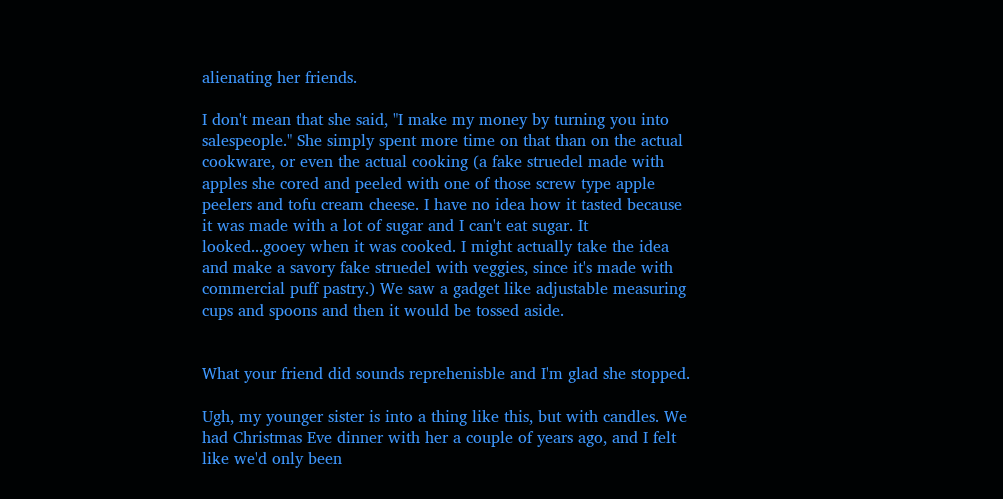alienating her friends.

I don't mean that she said, "I make my money by turning you into salespeople." She simply spent more time on that than on the actual cookware, or even the actual cooking (a fake struedel made with apples she cored and peeled with one of those screw type apple peelers and tofu cream cheese. I have no idea how it tasted because it was made with a lot of sugar and I can't eat sugar. It looked...gooey when it was cooked. I might actually take the idea and make a savory fake struedel with veggies, since it's made with commercial puff pastry.) We saw a gadget like adjustable measuring cups and spoons and then it would be tossed aside.


What your friend did sounds reprehenisble and I'm glad she stopped.

Ugh, my younger sister is into a thing like this, but with candles. We had Christmas Eve dinner with her a couple of years ago, and I felt like we'd only been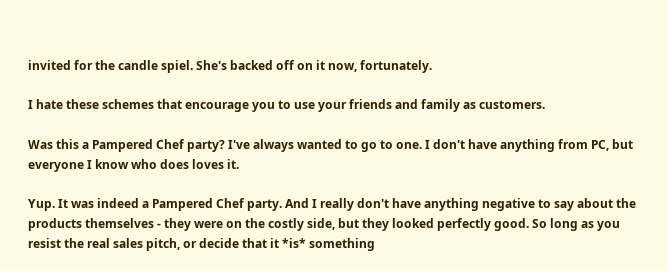invited for the candle spiel. She's backed off on it now, fortunately.

I hate these schemes that encourage you to use your friends and family as customers.

Was this a Pampered Chef party? I've always wanted to go to one. I don't have anything from PC, but everyone I know who does loves it.

Yup. It was indeed a Pampered Chef party. And I really don't have anything negative to say about the products themselves - they were on the costly side, but they looked perfectly good. So long as you resist the real sales pitch, or decide that it *is* something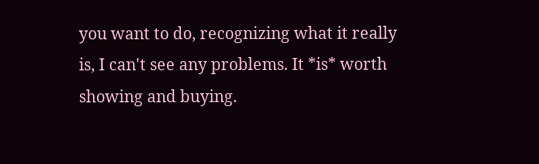you want to do, recognizing what it really is, I can't see any problems. It *is* worth showing and buying.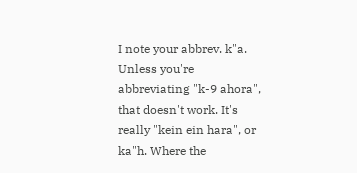I note your abbrev. k"a. Unless you're abbreviating "k-9 ahora", that doesn't work. It's really "kein ein hara", or ka"h. Where the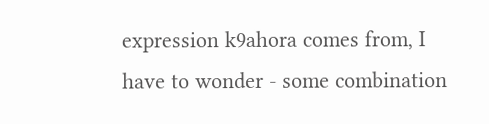expression k9ahora comes from, I have to wonder - some combination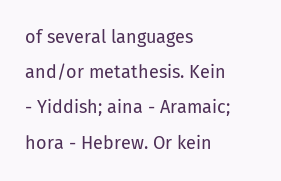of several languages and/or metathesis. Kein - Yiddish; aina - Aramaic; hora - Hebrew. Or kein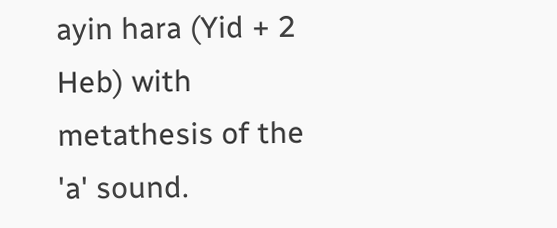ayin hara (Yid + 2 Heb) with metathesis of the 'a' sound.